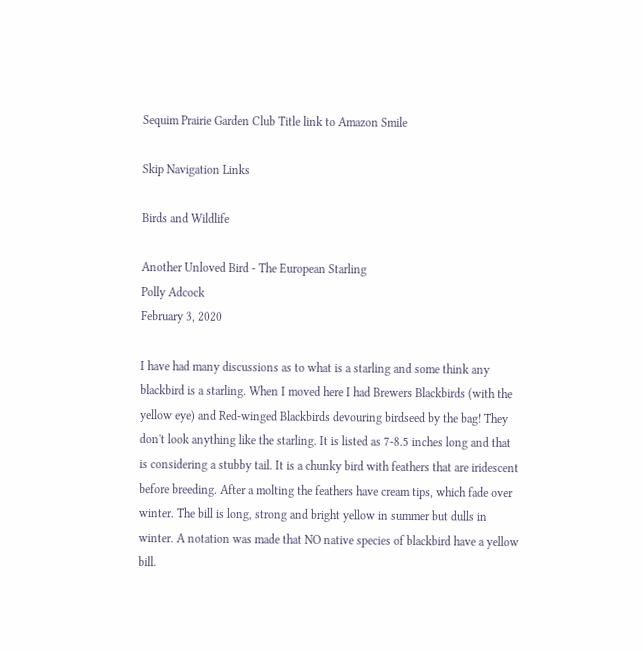Sequim Prairie Garden Club Title link to Amazon Smile

Skip Navigation Links

Birds and Wildlife

Another Unloved Bird - The European Starling
Polly Adcock
February 3, 2020

I have had many discussions as to what is a starling and some think any blackbird is a starling. When I moved here I had Brewers Blackbirds (with the yellow eye) and Red-winged Blackbirds devouring birdseed by the bag! They don't look anything like the starling. It is listed as 7-8.5 inches long and that is considering a stubby tail. It is a chunky bird with feathers that are iridescent before breeding. After a molting the feathers have cream tips, which fade over winter. The bill is long, strong and bright yellow in summer but dulls in winter. A notation was made that NO native species of blackbird have a yellow bill.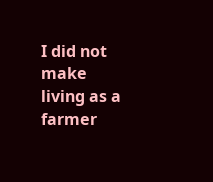I did not make living as a farmer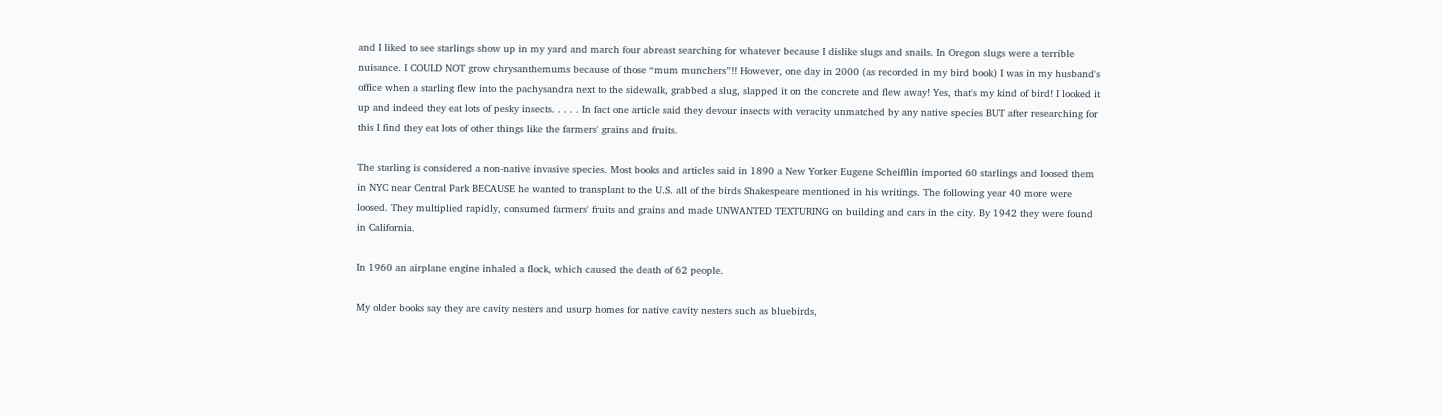and I liked to see starlings show up in my yard and march four abreast searching for whatever because I dislike slugs and snails. In Oregon slugs were a terrible nuisance. I COULD NOT grow chrysanthemums because of those “mum munchers”!! However, one day in 2000 (as recorded in my bird book) I was in my husband's office when a starling flew into the pachysandra next to the sidewalk, grabbed a slug, slapped it on the concrete and flew away! Yes, that's my kind of bird! I looked it up and indeed they eat lots of pesky insects. . . . . In fact one article said they devour insects with veracity unmatched by any native species BUT after researching for this I find they eat lots of other things like the farmers' grains and fruits.

The starling is considered a non-native invasive species. Most books and articles said in 1890 a New Yorker Eugene Scheifflin imported 60 starlings and loosed them in NYC near Central Park BECAUSE he wanted to transplant to the U.S. all of the birds Shakespeare mentioned in his writings. The following year 40 more were loosed. They multiplied rapidly, consumed farmers' fruits and grains and made UNWANTED TEXTURING on building and cars in the city. By 1942 they were found in California.

In 1960 an airplane engine inhaled a flock, which caused the death of 62 people.

My older books say they are cavity nesters and usurp homes for native cavity nesters such as bluebirds,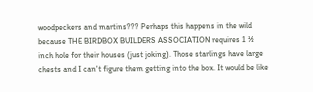woodpeckers and martins??? Perhaps this happens in the wild because THE BIRDBOX BUILDERS ASSOCIATION requires 1 ½ inch hole for their houses (just joking). Those starlings have large chests and I can't figure them getting into the box. It would be like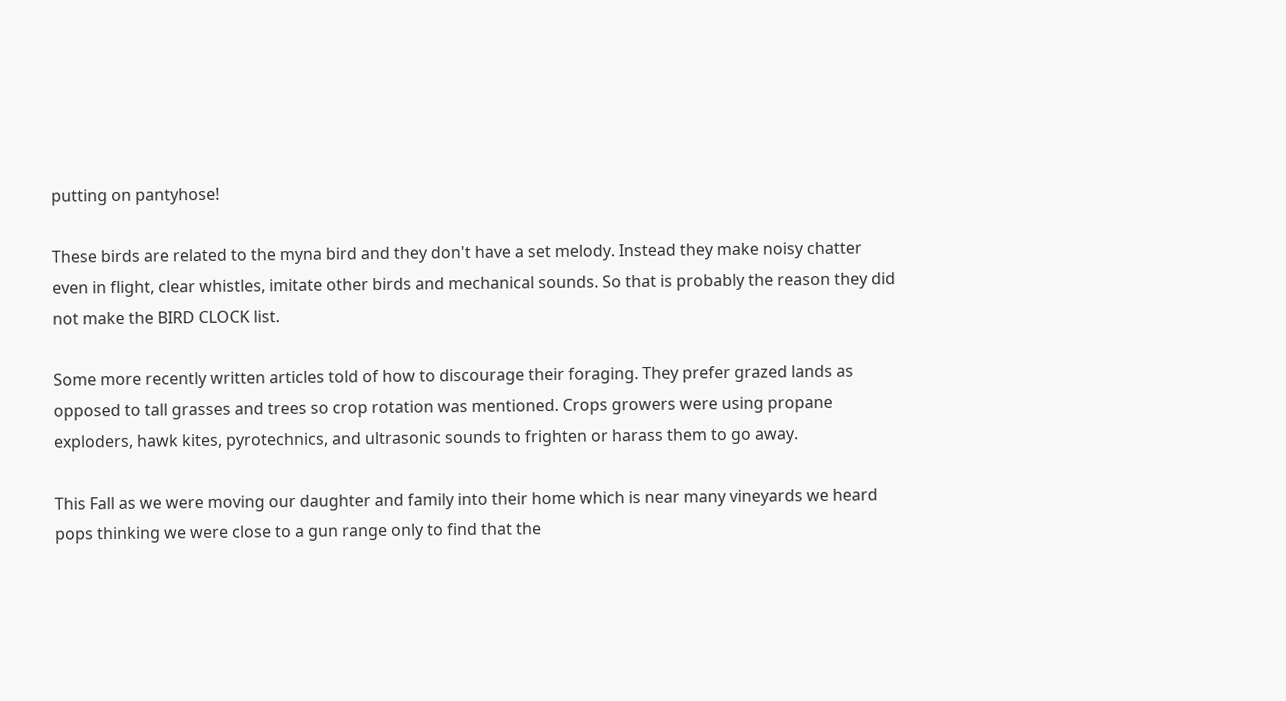putting on pantyhose!

These birds are related to the myna bird and they don't have a set melody. Instead they make noisy chatter even in flight, clear whistles, imitate other birds and mechanical sounds. So that is probably the reason they did not make the BIRD CLOCK list.

Some more recently written articles told of how to discourage their foraging. They prefer grazed lands as opposed to tall grasses and trees so crop rotation was mentioned. Crops growers were using propane exploders, hawk kites, pyrotechnics, and ultrasonic sounds to frighten or harass them to go away.

This Fall as we were moving our daughter and family into their home which is near many vineyards we heard pops thinking we were close to a gun range only to find that the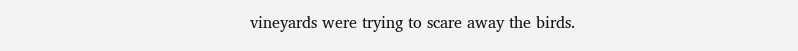vineyards were trying to scare away the birds.